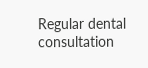Regular dental consultation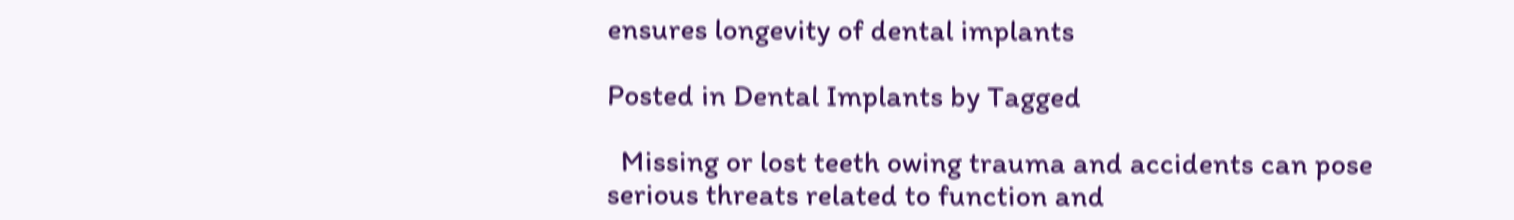ensures longevity of dental implants

Posted in Dental Implants by Tagged

  Missing or lost teeth owing trauma and accidents can pose serious threats related to function and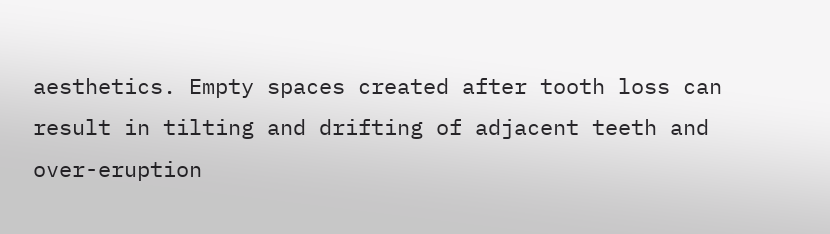aesthetics. Empty spaces created after tooth loss can result in tilting and drifting of adjacent teeth and over-eruption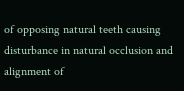of opposing natural teeth causing disturbance in natural occlusion and alignment of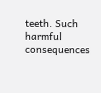teeth. Such harmful consequences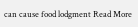can cause food lodgment Read More